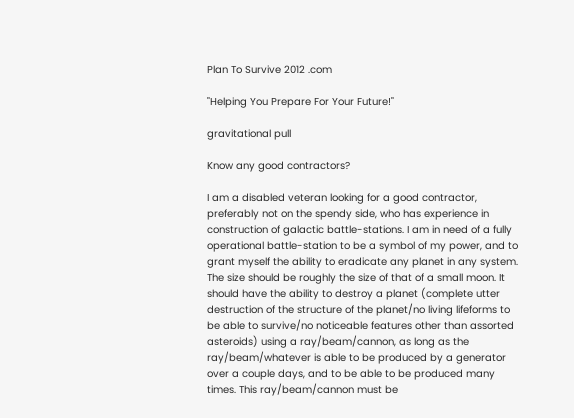Plan To Survive 2012 .com

"Helping You Prepare For Your Future!"

gravitational pull

Know any good contractors?

I am a disabled veteran looking for a good contractor, preferably not on the spendy side, who has experience in construction of galactic battle-stations. I am in need of a fully operational battle-station to be a symbol of my power, and to grant myself the ability to eradicate any planet in any system. The size should be roughly the size of that of a small moon. It should have the ability to destroy a planet (complete utter destruction of the structure of the planet/no living lifeforms to be able to survive/no noticeable features other than assorted asteroids) using a ray/beam/cannon, as long as the ray/beam/whatever is able to be produced by a generator over a couple days, and to be able to be produced many times. This ray/beam/cannon must be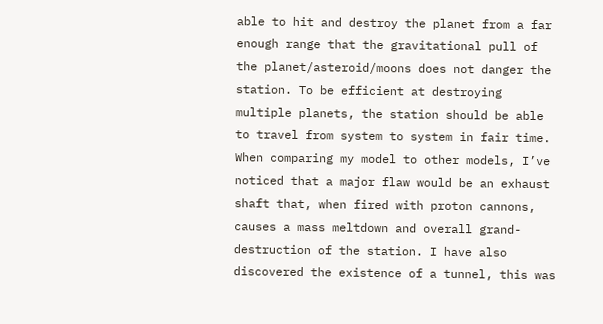able to hit and destroy the planet from a far enough range that the gravitational pull of the planet/asteroid/moons does not danger the station. To be efficient at destroying multiple planets, the station should be able to travel from system to system in fair time. When comparing my model to other models, I’ve noticed that a major flaw would be an exhaust shaft that, when fired with proton cannons, causes a mass meltdown and overall grand-destruction of the station. I have also discovered the existence of a tunnel, this was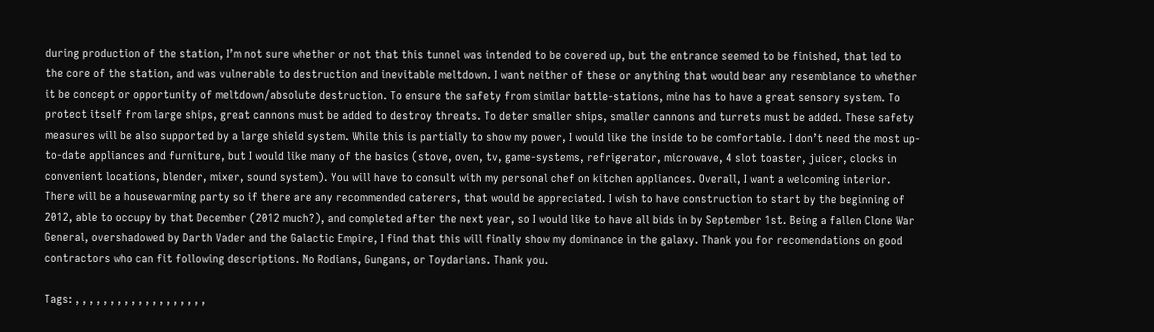during production of the station, I’m not sure whether or not that this tunnel was intended to be covered up, but the entrance seemed to be finished, that led to the core of the station, and was vulnerable to destruction and inevitable meltdown. I want neither of these or anything that would bear any resemblance to whether it be concept or opportunity of meltdown/absolute destruction. To ensure the safety from similar battle-stations, mine has to have a great sensory system. To protect itself from large ships, great cannons must be added to destroy threats. To deter smaller ships, smaller cannons and turrets must be added. These safety measures will be also supported by a large shield system. While this is partially to show my power, I would like the inside to be comfortable. I don’t need the most up-to-date appliances and furniture, but I would like many of the basics (stove, oven, tv, game-systems, refrigerator, microwave, 4 slot toaster, juicer, clocks in convenient locations, blender, mixer, sound system). You will have to consult with my personal chef on kitchen appliances. Overall, I want a welcoming interior. There will be a housewarming party so if there are any recommended caterers, that would be appreciated. I wish to have construction to start by the beginning of 2012, able to occupy by that December (2012 much?), and completed after the next year, so I would like to have all bids in by September 1st. Being a fallen Clone War General, overshadowed by Darth Vader and the Galactic Empire, I find that this will finally show my dominance in the galaxy. Thank you for recomendations on good contractors who can fit following descriptions. No Rodians, Gungans, or Toydarians. Thank you.

Tags: , , , , , , , , , , , , , , , , , , ,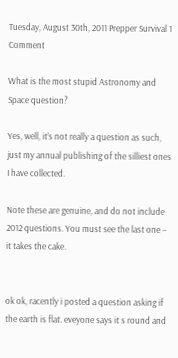Tuesday, August 30th, 2011 Prepper Survival 1 Comment

What is the most stupid Astronomy and Space question?

Yes, well, it’s not really a question as such, just my annual publishing of the silliest ones I have collected.

Note these are genuine, and do not include 2012 questions. You must see the last one – it takes the cake.


ok ok, racently i posted a question asking if the earth is flat. eveyone says it s round and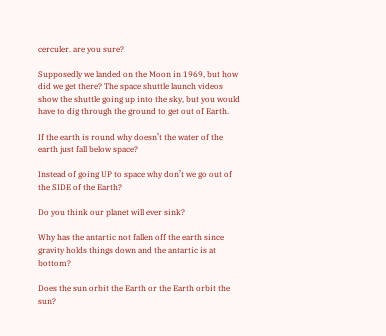cerculer. are you sure?

Supposedly we landed on the Moon in 1969, but how did we get there? The space shuttle launch videos show the shuttle going up into the sky, but you would have to dig through the ground to get out of Earth.

If the earth is round why doesn’t the water of the earth just fall below space?

Instead of going UP to space why don’t we go out of the SIDE of the Earth?

Do you think our planet will ever sink?

Why has the antartic not fallen off the earth since gravity holds things down and the antartic is at bottom?

Does the sun orbit the Earth or the Earth orbit the sun?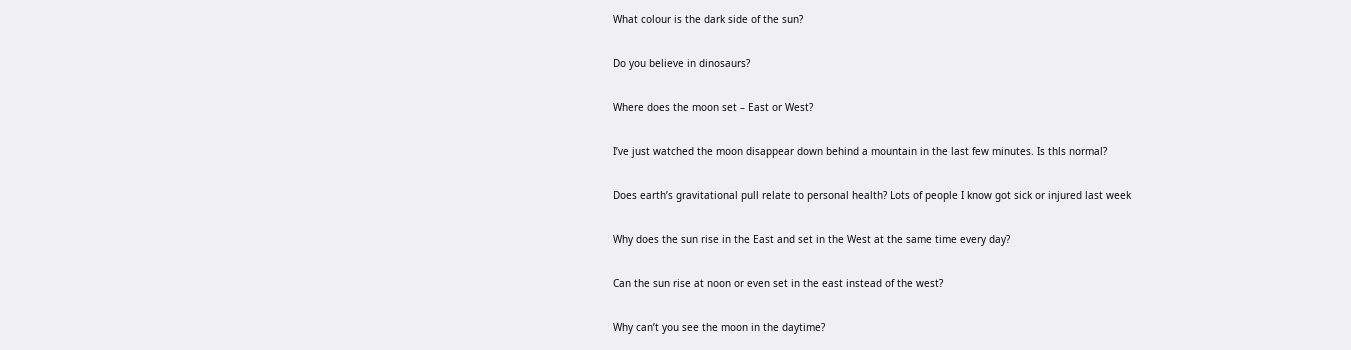What colour is the dark side of the sun?

Do you believe in dinosaurs?

Where does the moon set – East or West?

I’ve just watched the moon disappear down behind a mountain in the last few minutes. Is thls normal?

Does earth’s gravitational pull relate to personal health? Lots of people I know got sick or injured last week

Why does the sun rise in the East and set in the West at the same time every day?

Can the sun rise at noon or even set in the east instead of the west?

Why can’t you see the moon in the daytime?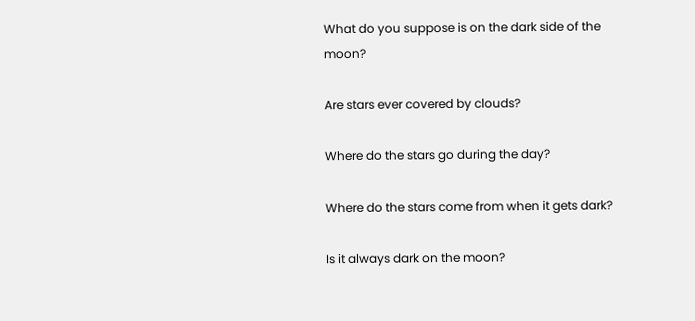What do you suppose is on the dark side of the moon?

Are stars ever covered by clouds?

Where do the stars go during the day?

Where do the stars come from when it gets dark?

Is it always dark on the moon?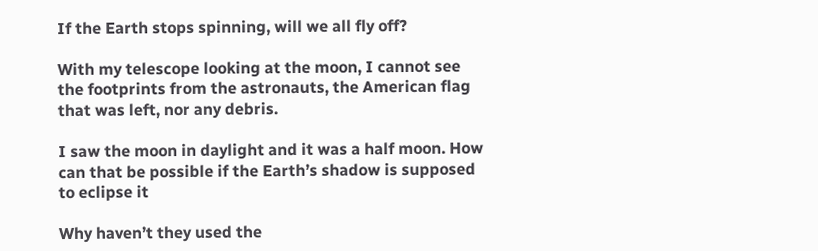If the Earth stops spinning, will we all fly off?

With my telescope looking at the moon, I cannot see the footprints from the astronauts, the American flag that was left, nor any debris.

I saw the moon in daylight and it was a half moon. How can that be possible if the Earth’s shadow is supposed to eclipse it

Why haven’t they used the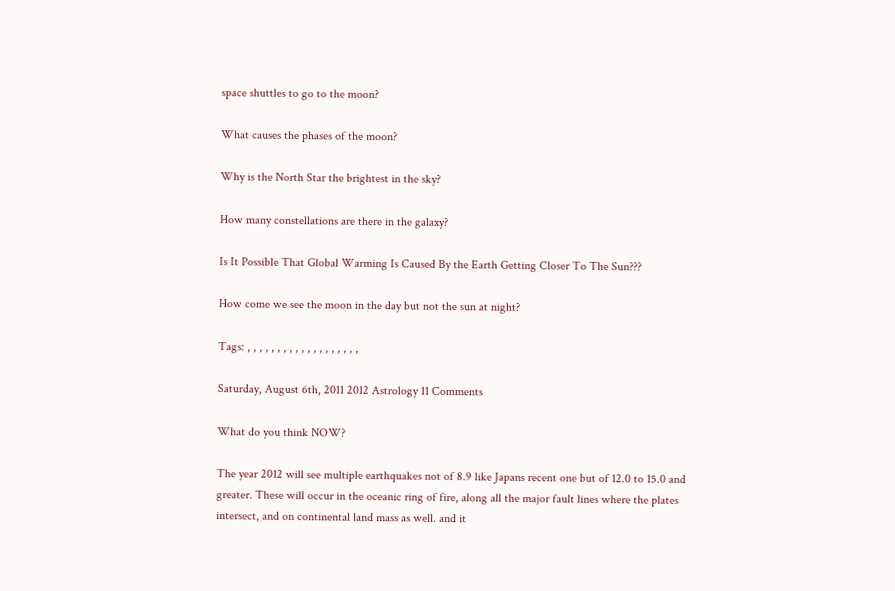space shuttles to go to the moon?

What causes the phases of the moon?

Why is the North Star the brightest in the sky?

How many constellations are there in the galaxy?

Is It Possible That Global Warming Is Caused By the Earth Getting Closer To The Sun???

How come we see the moon in the day but not the sun at night?

Tags: , , , , , , , , , , , , , , , , , , ,

Saturday, August 6th, 2011 2012 Astrology 11 Comments

What do you think NOW?

The year 2012 will see multiple earthquakes not of 8.9 like Japans recent one but of 12.0 to 15.0 and greater. These will occur in the oceanic ring of fire, along all the major fault lines where the plates intersect, and on continental land mass as well. and it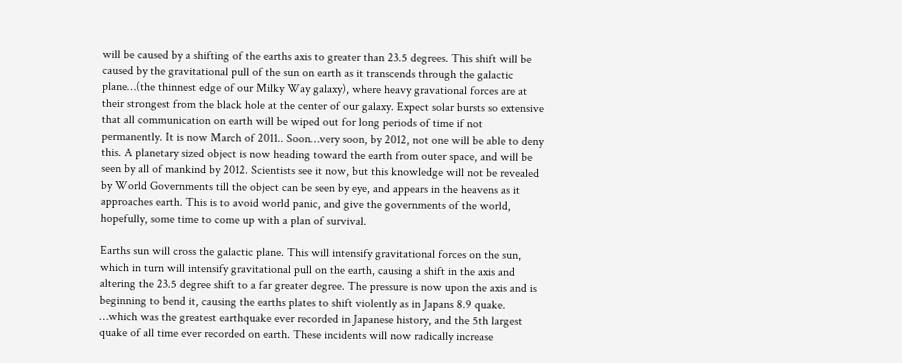will be caused by a shifting of the earths axis to greater than 23.5 degrees. This shift will be caused by the gravitational pull of the sun on earth as it transcends through the galactic plane…(the thinnest edge of our Milky Way galaxy), where heavy gravational forces are at their strongest from the black hole at the center of our galaxy. Expect solar bursts so extensive that all communication on earth will be wiped out for long periods of time if not permanently. It is now March of 2011.. Soon…very soon, by 2012, not one will be able to deny this. A planetary sized object is now heading toward the earth from outer space, and will be seen by all of mankind by 2012. Scientists see it now, but this knowledge will not be revealed by World Governments till the object can be seen by eye, and appears in the heavens as it approaches earth. This is to avoid world panic, and give the governments of the world, hopefully, some time to come up with a plan of survival.

Earths sun will cross the galactic plane. This will intensify gravitational forces on the sun, which in turn will intensify gravitational pull on the earth, causing a shift in the axis and altering the 23.5 degree shift to a far greater degree. The pressure is now upon the axis and is beginning to bend it, causing the earths plates to shift violently as in Japans 8.9 quake. …which was the greatest earthquake ever recorded in Japanese history, and the 5th largest quake of all time ever recorded on earth. These incidents will now radically increase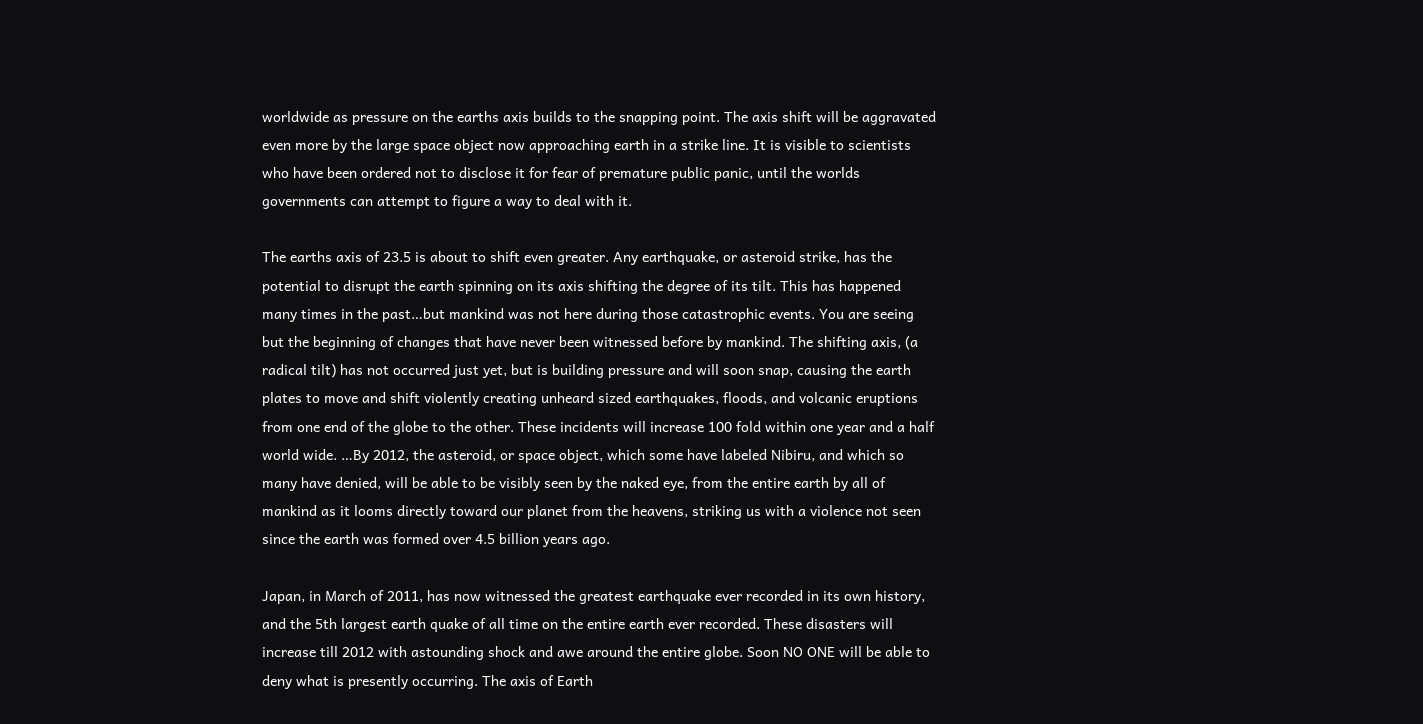worldwide as pressure on the earths axis builds to the snapping point. The axis shift will be aggravated even more by the large space object now approaching earth in a strike line. It is visible to scientists who have been ordered not to disclose it for fear of premature public panic, until the worlds governments can attempt to figure a way to deal with it.

The earths axis of 23.5 is about to shift even greater. Any earthquake, or asteroid strike, has the potential to disrupt the earth spinning on its axis shifting the degree of its tilt. This has happened many times in the past…but mankind was not here during those catastrophic events. You are seeing but the beginning of changes that have never been witnessed before by mankind. The shifting axis, (a radical tilt) has not occurred just yet, but is building pressure and will soon snap, causing the earth plates to move and shift violently creating unheard sized earthquakes, floods, and volcanic eruptions from one end of the globe to the other. These incidents will increase 100 fold within one year and a half world wide. …By 2012, the asteroid, or space object, which some have labeled Nibiru, and which so many have denied, will be able to be visibly seen by the naked eye, from the entire earth by all of mankind as it looms directly toward our planet from the heavens, striking us with a violence not seen since the earth was formed over 4.5 billion years ago.

Japan, in March of 2011, has now witnessed the greatest earthquake ever recorded in its own history, and the 5th largest earth quake of all time on the entire earth ever recorded. These disasters will increase till 2012 with astounding shock and awe around the entire globe. Soon NO ONE will be able to deny what is presently occurring. The axis of Earth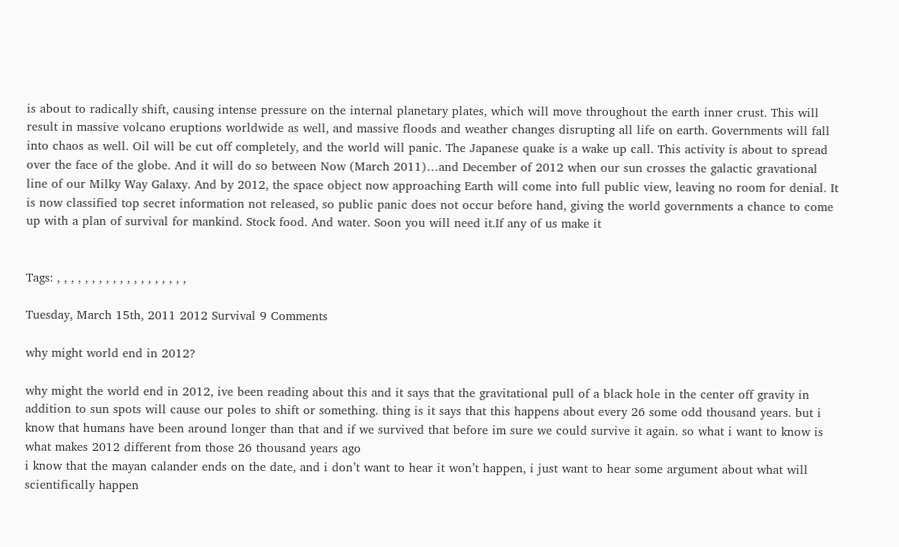is about to radically shift, causing intense pressure on the internal planetary plates, which will move throughout the earth inner crust. This will result in massive volcano eruptions worldwide as well, and massive floods and weather changes disrupting all life on earth. Governments will fall into chaos as well. Oil will be cut off completely, and the world will panic. The Japanese quake is a wake up call. This activity is about to spread over the face of the globe. And it will do so between Now (March 2011)…and December of 2012 when our sun crosses the galactic gravational line of our Milky Way Galaxy. And by 2012, the space object now approaching Earth will come into full public view, leaving no room for denial. It is now classified top secret information not released, so public panic does not occur before hand, giving the world governments a chance to come up with a plan of survival for mankind. Stock food. And water. Soon you will need it.If any of us make it


Tags: , , , , , , , , , , , , , , , , , , ,

Tuesday, March 15th, 2011 2012 Survival 9 Comments

why might world end in 2012?

why might the world end in 2012, ive been reading about this and it says that the gravitational pull of a black hole in the center off gravity in addition to sun spots will cause our poles to shift or something. thing is it says that this happens about every 26 some odd thousand years. but i know that humans have been around longer than that and if we survived that before im sure we could survive it again. so what i want to know is what makes 2012 different from those 26 thousand years ago
i know that the mayan calander ends on the date, and i don’t want to hear it won’t happen, i just want to hear some argument about what will scientifically happen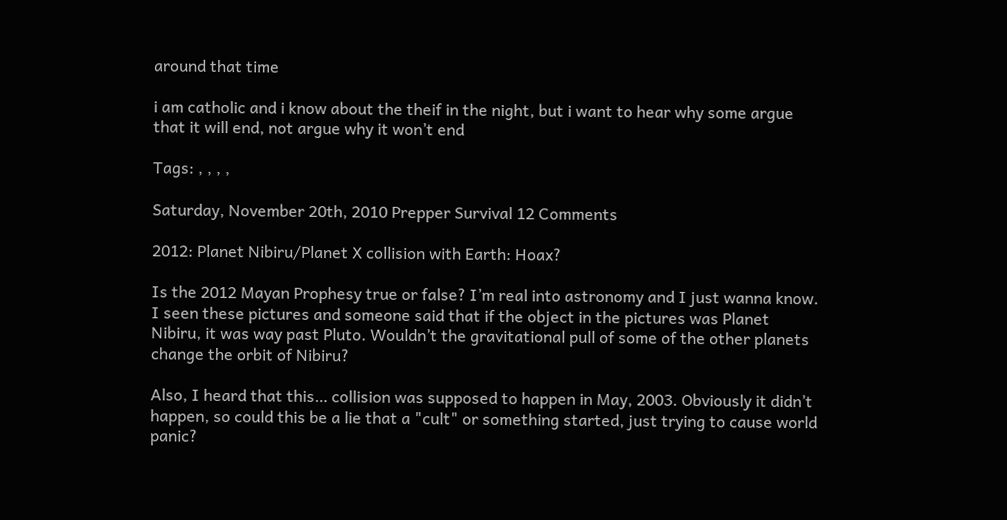around that time

i am catholic and i know about the theif in the night, but i want to hear why some argue that it will end, not argue why it won’t end

Tags: , , , ,

Saturday, November 20th, 2010 Prepper Survival 12 Comments

2012: Planet Nibiru/Planet X collision with Earth: Hoax?

Is the 2012 Mayan Prophesy true or false? I’m real into astronomy and I just wanna know. I seen these pictures and someone said that if the object in the pictures was Planet Nibiru, it was way past Pluto. Wouldn’t the gravitational pull of some of the other planets change the orbit of Nibiru?

Also, I heard that this… collision was supposed to happen in May, 2003. Obviously it didn’t happen, so could this be a lie that a "cult" or something started, just trying to cause world panic?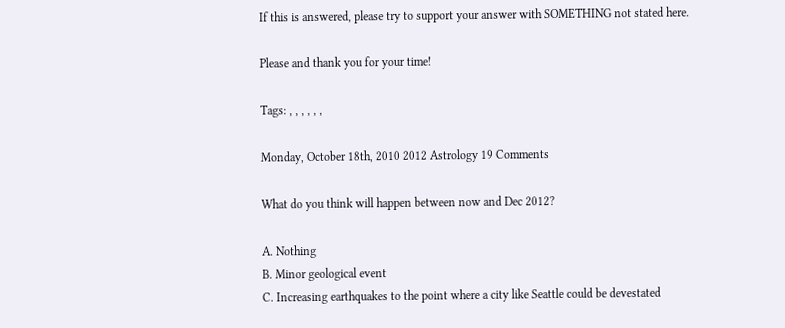If this is answered, please try to support your answer with SOMETHING not stated here.

Please and thank you for your time!

Tags: , , , , , ,

Monday, October 18th, 2010 2012 Astrology 19 Comments

What do you think will happen between now and Dec 2012?

A. Nothing
B. Minor geological event
C. Increasing earthquakes to the point where a city like Seattle could be devestated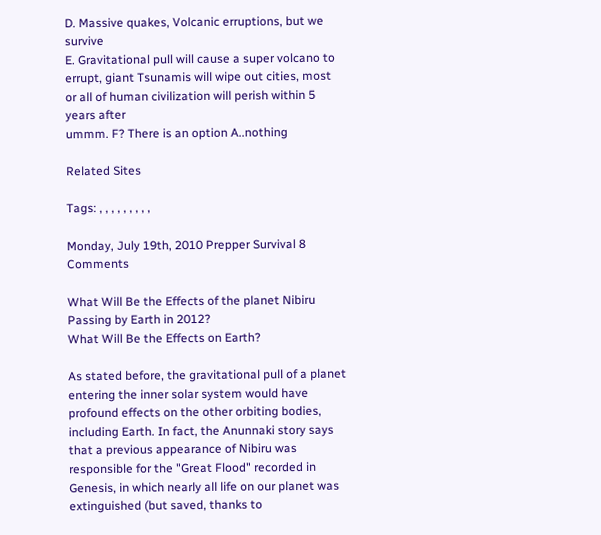D. Massive quakes, Volcanic erruptions, but we survive
E. Gravitational pull will cause a super volcano to errupt, giant Tsunamis will wipe out cities, most or all of human civilization will perish within 5 years after
ummm. F? There is an option A..nothing

Related Sites

Tags: , , , , , , , , ,

Monday, July 19th, 2010 Prepper Survival 8 Comments

What Will Be the Effects of the planet Nibiru Passing by Earth in 2012?
What Will Be the Effects on Earth?

As stated before, the gravitational pull of a planet entering the inner solar system would have profound effects on the other orbiting bodies, including Earth. In fact, the Anunnaki story says that a previous appearance of Nibiru was responsible for the "Great Flood" recorded in Genesis, in which nearly all life on our planet was extinguished (but saved, thanks to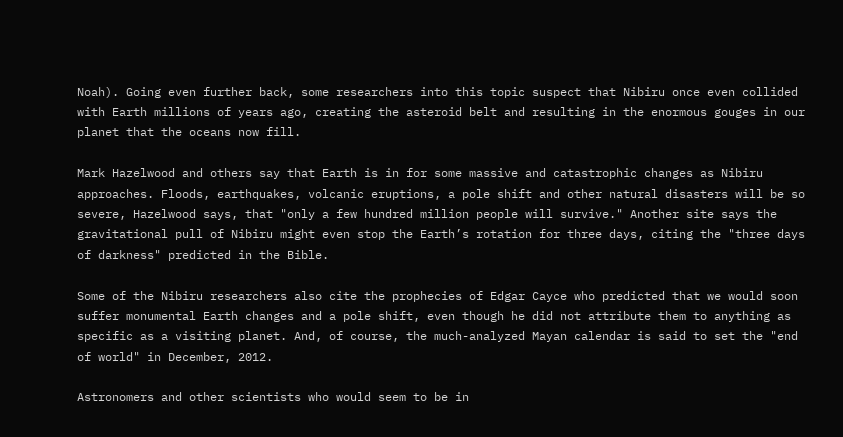Noah). Going even further back, some researchers into this topic suspect that Nibiru once even collided with Earth millions of years ago, creating the asteroid belt and resulting in the enormous gouges in our planet that the oceans now fill.

Mark Hazelwood and others say that Earth is in for some massive and catastrophic changes as Nibiru approaches. Floods, earthquakes, volcanic eruptions, a pole shift and other natural disasters will be so severe, Hazelwood says, that "only a few hundred million people will survive." Another site says the gravitational pull of Nibiru might even stop the Earth’s rotation for three days, citing the "three days of darkness" predicted in the Bible.

Some of the Nibiru researchers also cite the prophecies of Edgar Cayce who predicted that we would soon suffer monumental Earth changes and a pole shift, even though he did not attribute them to anything as specific as a visiting planet. And, of course, the much-analyzed Mayan calendar is said to set the "end of world" in December, 2012.

Astronomers and other scientists who would seem to be in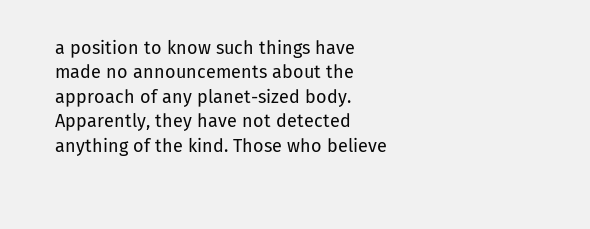a position to know such things have made no announcements about the approach of any planet-sized body. Apparently, they have not detected anything of the kind. Those who believe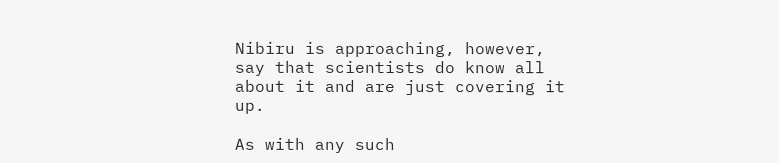Nibiru is approaching, however, say that scientists do know all about it and are just covering it up.

As with any such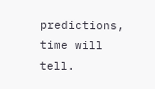predictions, time will tell.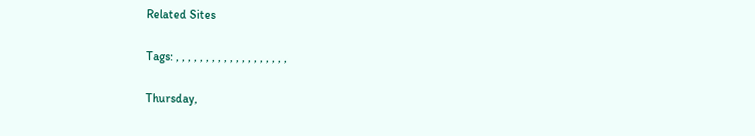Related Sites

Tags: , , , , , , , , , , , , , , , , , , ,

Thursday,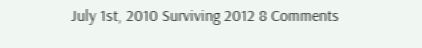July 1st, 2010 Surviving 2012 8 Comments